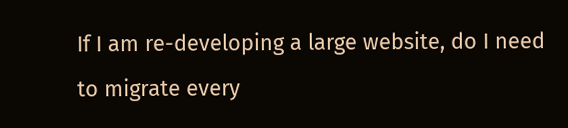If I am re-developing a large website, do I need to migrate every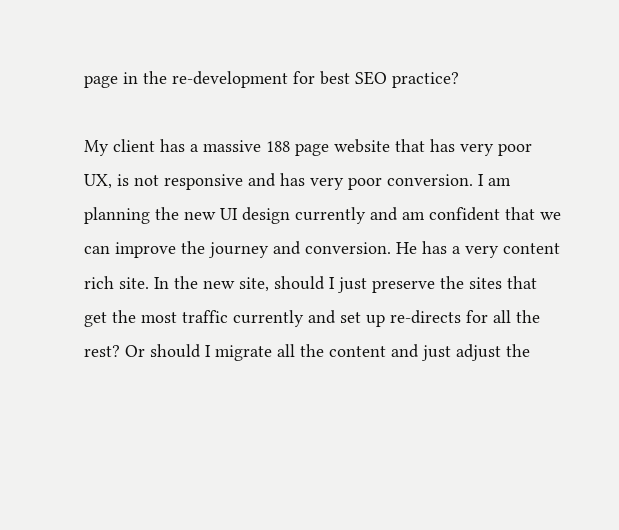page in the re-development for best SEO practice?

My client has a massive 188 page website that has very poor UX, is not responsive and has very poor conversion. I am planning the new UI design currently and am confident that we can improve the journey and conversion. He has a very content rich site. In the new site, should I just preserve the sites that get the most traffic currently and set up re-directs for all the rest? Or should I migrate all the content and just adjust the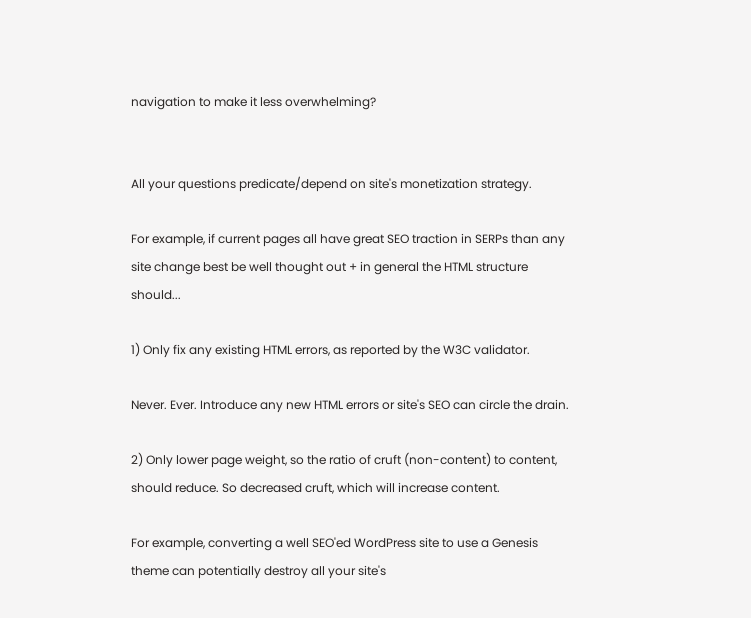navigation to make it less overwhelming?


All your questions predicate/depend on site's monetization strategy.

For example, if current pages all have great SEO traction in SERPs than any site change best be well thought out + in general the HTML structure should...

1) Only fix any existing HTML errors, as reported by the W3C validator.

Never. Ever. Introduce any new HTML errors or site's SEO can circle the drain.

2) Only lower page weight, so the ratio of cruft (non-content) to content, should reduce. So decreased cruft, which will increase content.

For example, converting a well SEO'ed WordPress site to use a Genesis theme can potentially destroy all your site's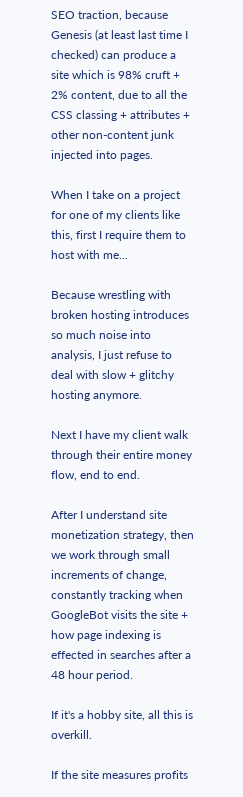SEO traction, because Genesis (at least last time I checked) can produce a site which is 98% cruft + 2% content, due to all the CSS classing + attributes + other non-content junk injected into pages.

When I take on a project for one of my clients like this, first I require them to host with me...

Because wrestling with broken hosting introduces so much noise into analysis, I just refuse to deal with slow + glitchy hosting anymore.

Next I have my client walk through their entire money flow, end to end.

After I understand site monetization strategy, then we work through small increments of change, constantly tracking when GoogleBot visits the site + how page indexing is effected in searches after a 48 hour period.

If it's a hobby site, all this is overkill.

If the site measures profits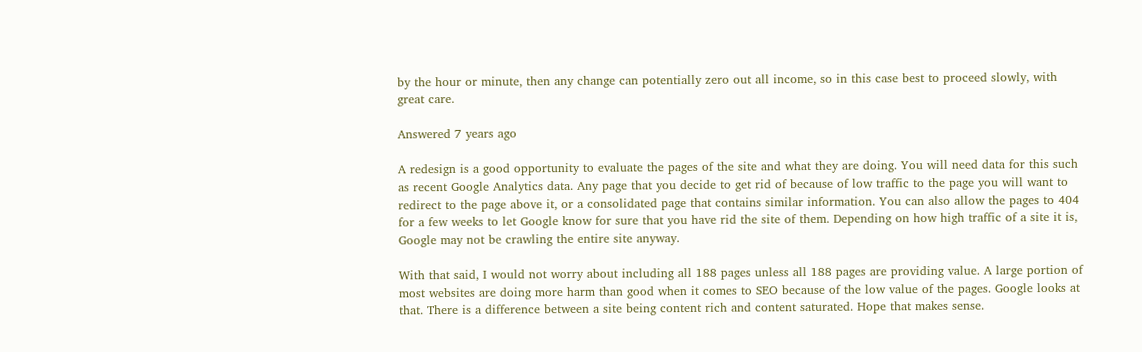by the hour or minute, then any change can potentially zero out all income, so in this case best to proceed slowly, with great care.

Answered 7 years ago

A redesign is a good opportunity to evaluate the pages of the site and what they are doing. You will need data for this such as recent Google Analytics data. Any page that you decide to get rid of because of low traffic to the page you will want to redirect to the page above it, or a consolidated page that contains similar information. You can also allow the pages to 404 for a few weeks to let Google know for sure that you have rid the site of them. Depending on how high traffic of a site it is, Google may not be crawling the entire site anyway.

With that said, I would not worry about including all 188 pages unless all 188 pages are providing value. A large portion of most websites are doing more harm than good when it comes to SEO because of the low value of the pages. Google looks at that. There is a difference between a site being content rich and content saturated. Hope that makes sense.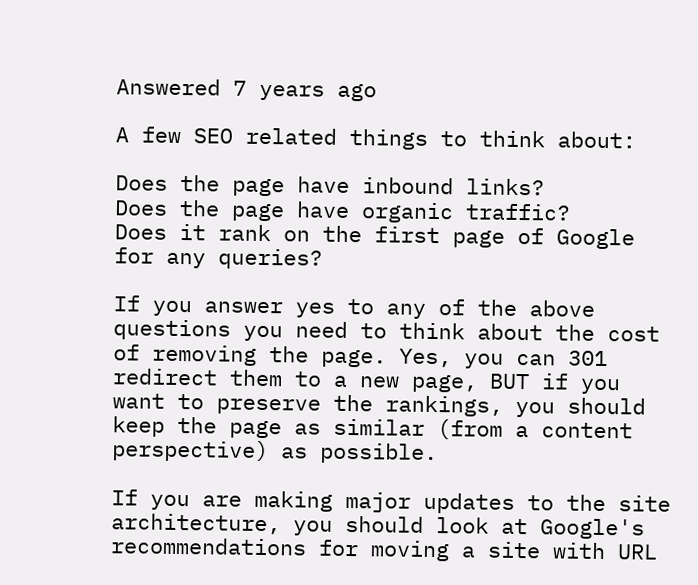Answered 7 years ago

A few SEO related things to think about:

Does the page have inbound links?
Does the page have organic traffic?
Does it rank on the first page of Google for any queries?

If you answer yes to any of the above questions you need to think about the cost of removing the page. Yes, you can 301 redirect them to a new page, BUT if you want to preserve the rankings, you should keep the page as similar (from a content perspective) as possible.

If you are making major updates to the site architecture, you should look at Google's recommendations for moving a site with URL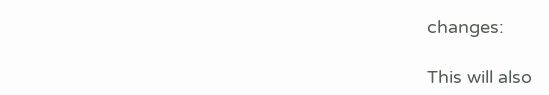changes:

This will also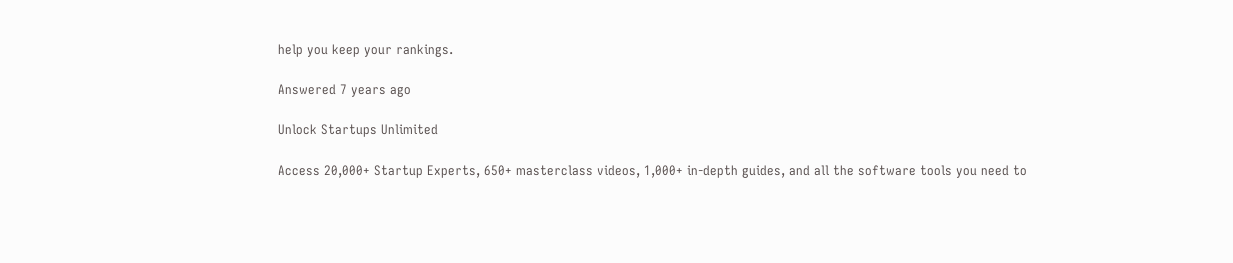help you keep your rankings.

Answered 7 years ago

Unlock Startups Unlimited

Access 20,000+ Startup Experts, 650+ masterclass videos, 1,000+ in-depth guides, and all the software tools you need to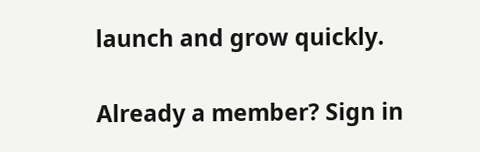launch and grow quickly.

Already a member? Sign in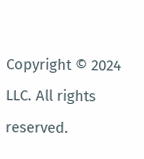Copyright © 2024 LLC. All rights reserved.